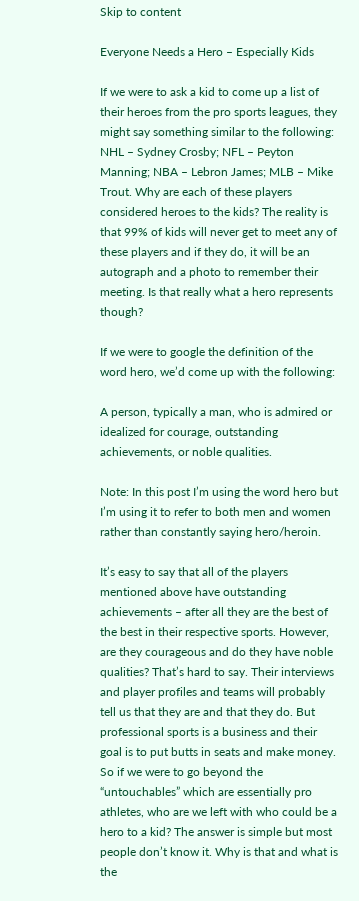Skip to content

Everyone Needs a Hero – Especially Kids

If we were to ask a kid to come up a list of their heroes from the pro sports leagues, they might say something similar to the following: NHL – Sydney Crosby; NFL – Peyton Manning; NBA – Lebron James; MLB – Mike Trout. Why are each of these players considered heroes to the kids? The reality is that 99% of kids will never get to meet any of these players and if they do, it will be an autograph and a photo to remember their meeting. Is that really what a hero represents though?

If we were to google the definition of the word hero, we’d come up with the following:

A person, typically a man, who is admired or idealized for courage, outstanding achievements, or noble qualities.

Note: In this post I’m using the word hero but I’m using it to refer to both men and women rather than constantly saying hero/heroin.

It’s easy to say that all of the players mentioned above have outstanding achievements – after all they are the best of the best in their respective sports. However, are they courageous and do they have noble qualities? That’s hard to say. Their interviews and player profiles and teams will probably tell us that they are and that they do. But professional sports is a business and their goal is to put butts in seats and make money. So if we were to go beyond the “untouchables” which are essentially pro athletes, who are we left with who could be a hero to a kid? The answer is simple but most people don’t know it. Why is that and what is the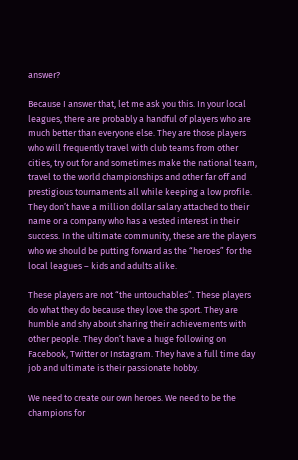answer?

Because I answer that, let me ask you this. In your local leagues, there are probably a handful of players who are much better than everyone else. They are those players who will frequently travel with club teams from other cities, try out for and sometimes make the national team, travel to the world championships and other far off and prestigious tournaments all while keeping a low profile. They don’t have a million dollar salary attached to their name or a company who has a vested interest in their success. In the ultimate community, these are the players who we should be putting forward as the “heroes” for the local leagues – kids and adults alike.

These players are not “the untouchables”. These players do what they do because they love the sport. They are humble and shy about sharing their achievements with other people. They don’t have a huge following on Facebook, Twitter or Instagram. They have a full time day job and ultimate is their passionate hobby.

We need to create our own heroes. We need to be the champions for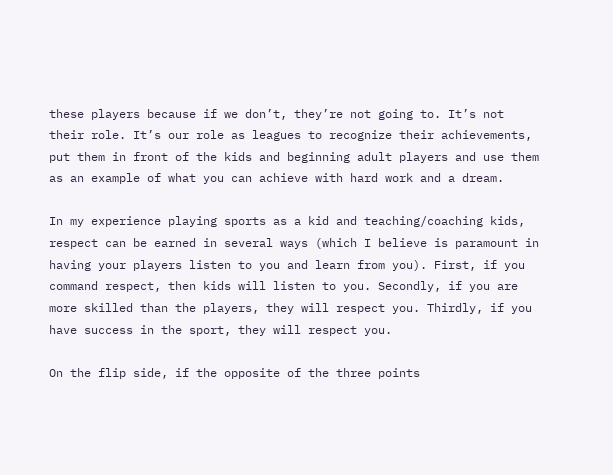these players because if we don’t, they’re not going to. It’s not their role. It’s our role as leagues to recognize their achievements, put them in front of the kids and beginning adult players and use them as an example of what you can achieve with hard work and a dream.

In my experience playing sports as a kid and teaching/coaching kids, respect can be earned in several ways (which I believe is paramount in having your players listen to you and learn from you). First, if you command respect, then kids will listen to you. Secondly, if you are more skilled than the players, they will respect you. Thirdly, if you have success in the sport, they will respect you.

On the flip side, if the opposite of the three points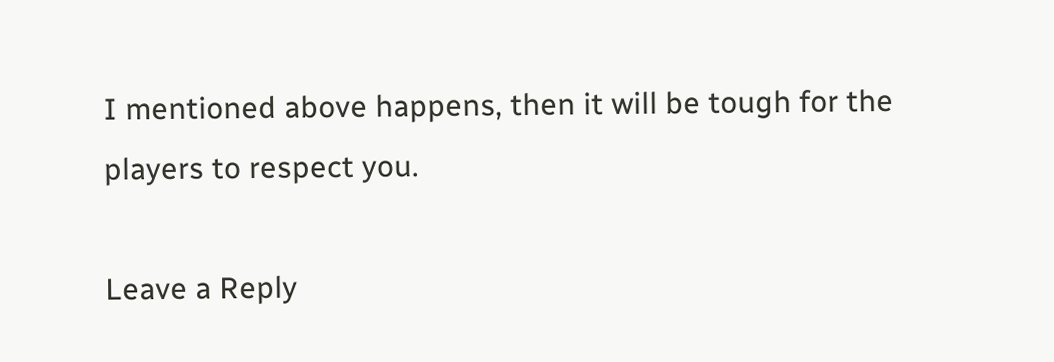I mentioned above happens, then it will be tough for the players to respect you.

Leave a Reply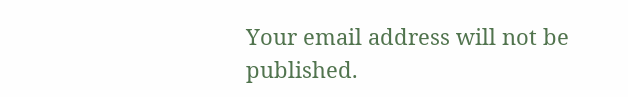Your email address will not be published.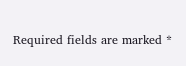Required fields are marked *